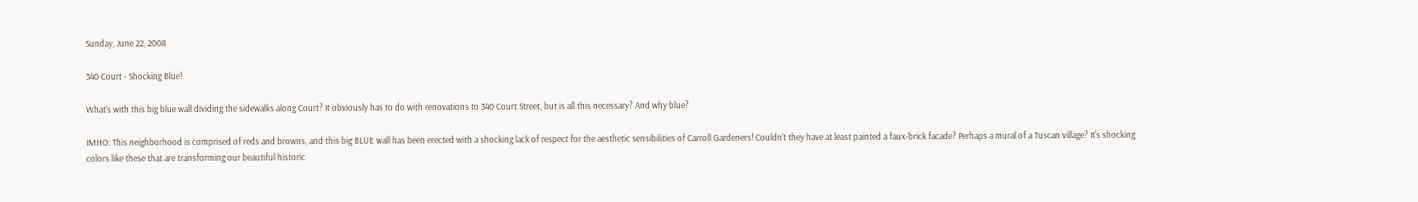Sunday, June 22, 2008

340 Court - Shocking Blue!

What's with this big blue wall dividing the sidewalks along Court? It obviously has to do with renovations to 340 Court Street, but is all this necessary? And why blue?

IMHO: This neighborhood is comprised of reds and browns, and this big BLUE wall has been erected with a shocking lack of respect for the aesthetic sensibilities of Carroll Gardeners! Couldn't they have at least painted a faux-brick facade? Perhaps a mural of a Tuscan village? It's shocking colors like these that are transforming our beautiful historic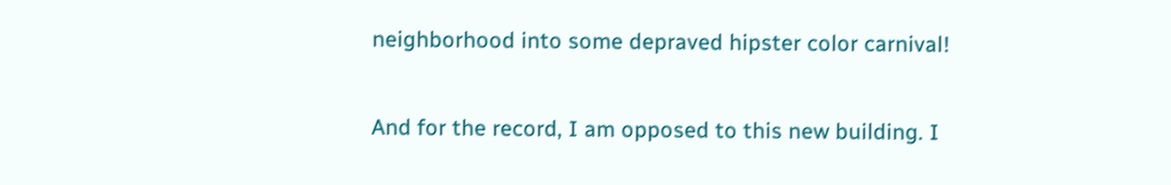neighborhood into some depraved hipster color carnival!

And for the record, I am opposed to this new building. I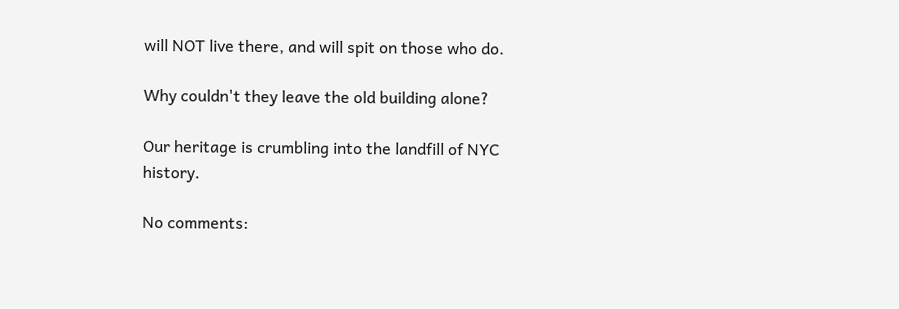will NOT live there, and will spit on those who do.

Why couldn't they leave the old building alone?

Our heritage is crumbling into the landfill of NYC history.

No comments: